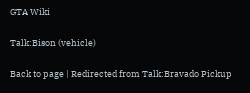GTA Wiki

Talk:Bison (vehicle)

Back to page | Redirected from Talk:Bravado Pickup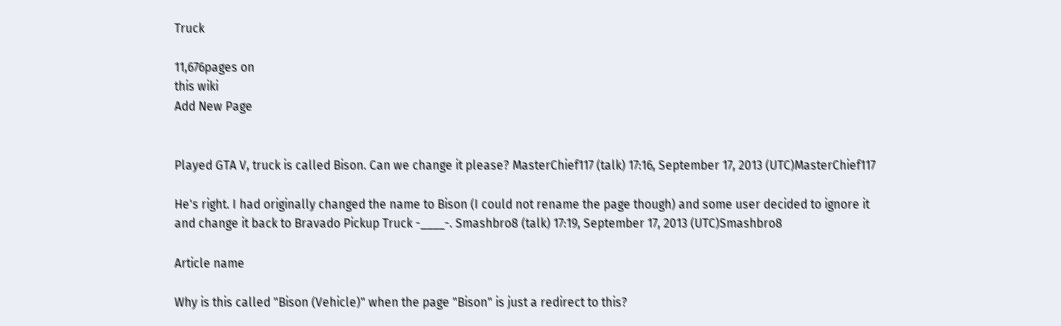Truck

11,676pages on
this wiki
Add New Page


Played GTA V, truck is called Bison. Can we change it please? MasterChief117 (talk) 17:16, September 17, 2013 (UTC)MasterChief117

He's right. I had originally changed the name to Bison (I could not rename the page though) and some user decided to ignore it and change it back to Bravado Pickup Truck -____-. Smashbro8 (talk) 17:19, September 17, 2013 (UTC)Smashbro8

Article name

Why is this called "Bison (Vehicle)" when the page "Bison" is just a redirect to this?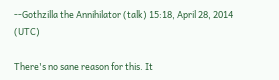--Gothzilla the Annihilator (talk) 15:18, April 28, 2014 (UTC)

There's no sane reason for this. It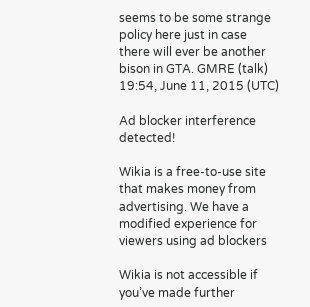seems to be some strange policy here just in case there will ever be another bison in GTA. GMRE (talk) 19:54, June 11, 2015 (UTC)

Ad blocker interference detected!

Wikia is a free-to-use site that makes money from advertising. We have a modified experience for viewers using ad blockers

Wikia is not accessible if you’ve made further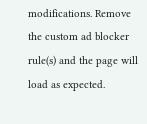modifications. Remove the custom ad blocker rule(s) and the page will load as expected.